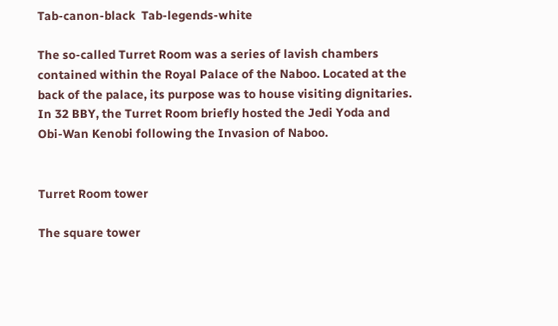Tab-canon-black  Tab-legends-white

The so-called Turret Room was a series of lavish chambers contained within the Royal Palace of the Naboo. Located at the back of the palace, its purpose was to house visiting dignitaries. In 32 BBY, the Turret Room briefly hosted the Jedi Yoda and Obi-Wan Kenobi following the Invasion of Naboo.


Turret Room tower

The square tower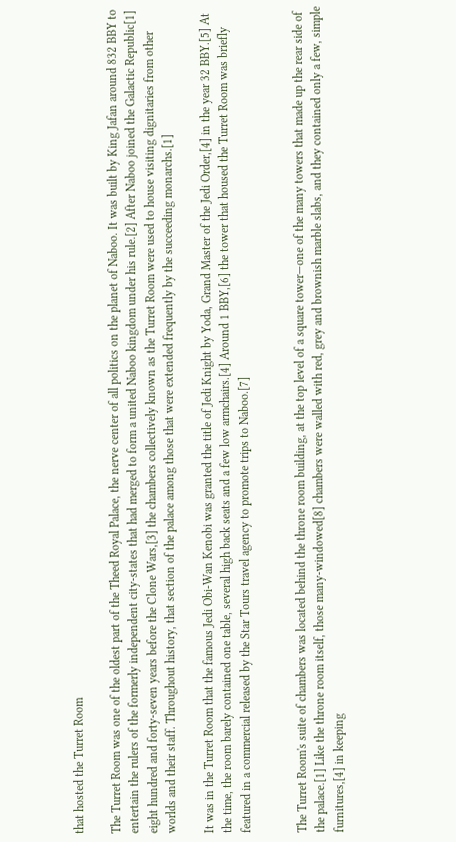that hosted the Turret Room

The Turret Room was one of the oldest part of the Theed Royal Palace, the nerve center of all politics on the planet of Naboo. It was built by King Jafan around 832 BBY to entertain the rulers of the formerly independent city-states that had merged to form a united Naboo kingdom under his rule.[2] After Naboo joined the Galactic Republic[1] eight hundred and forty-seven years before the Clone Wars,[3] the chambers collectively known as the Turret Room were used to house visiting dignitaries from other worlds and their staff. Throughout history, that section of the palace among those that were extended frequently by the succeeding monarchs.[1]

It was in the Turret Room that the famous Jedi Obi-Wan Kenobi was granted the title of Jedi Knight by Yoda, Grand Master of the Jedi Order,[4] in the year 32 BBY.[5] At the time, the room barely contained one table, several high back seats and a few low armchairs.[4] Around 1 BBY,[6] the tower that housed the Turret Room was briefly featured in a commercial released by the Star Tours travel agency to promote trips to Naboo.[7]


The Turret Room's suite of chambers was located behind the throne room building, at the top level of a square tower—one of the many towers that made up the rear side of the palace.[1] Like the throne room itself, those many-windowed[8] chambers were walled with red, grey and brownish marble slabs, and they contained only a few, simple furnitures,[4] in keeping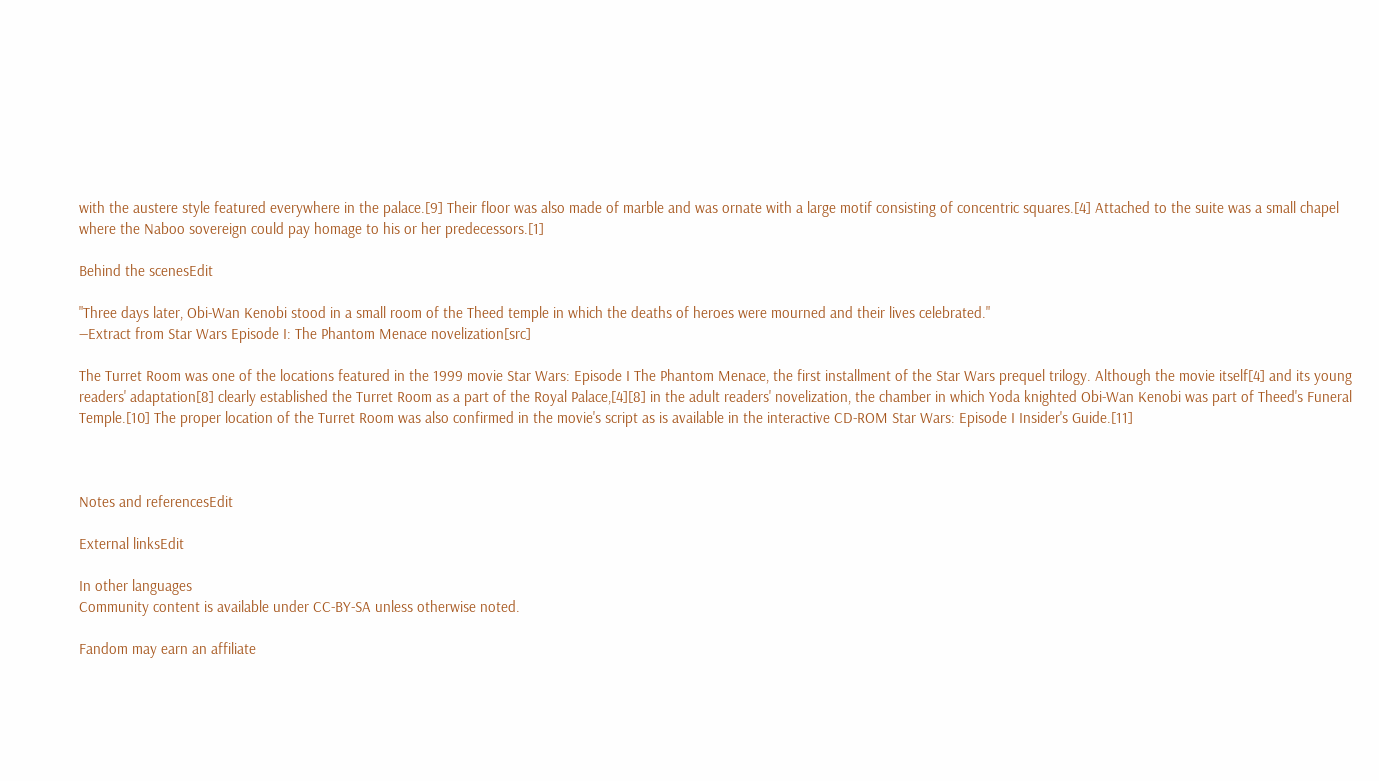with the austere style featured everywhere in the palace.[9] Their floor was also made of marble and was ornate with a large motif consisting of concentric squares.[4] Attached to the suite was a small chapel where the Naboo sovereign could pay homage to his or her predecessors.[1]

Behind the scenesEdit

"Three days later, Obi-Wan Kenobi stood in a small room of the Theed temple in which the deaths of heroes were mourned and their lives celebrated."
―Extract from Star Wars Episode I: The Phantom Menace novelization[src]

The Turret Room was one of the locations featured in the 1999 movie Star Wars: Episode I The Phantom Menace, the first installment of the Star Wars prequel trilogy. Although the movie itself[4] and its young readers' adaptation[8] clearly established the Turret Room as a part of the Royal Palace,[4][8] in the adult readers' novelization, the chamber in which Yoda knighted Obi-Wan Kenobi was part of Theed's Funeral Temple.[10] The proper location of the Turret Room was also confirmed in the movie's script as is available in the interactive CD-ROM Star Wars: Episode I Insider's Guide.[11]



Notes and referencesEdit

External linksEdit

In other languages
Community content is available under CC-BY-SA unless otherwise noted.

Fandom may earn an affiliate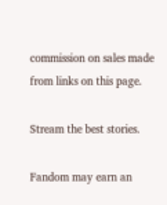commission on sales made from links on this page.

Stream the best stories.

Fandom may earn an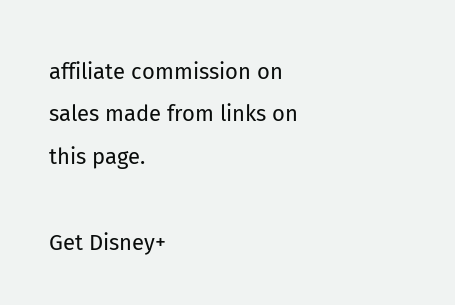affiliate commission on sales made from links on this page.

Get Disney+